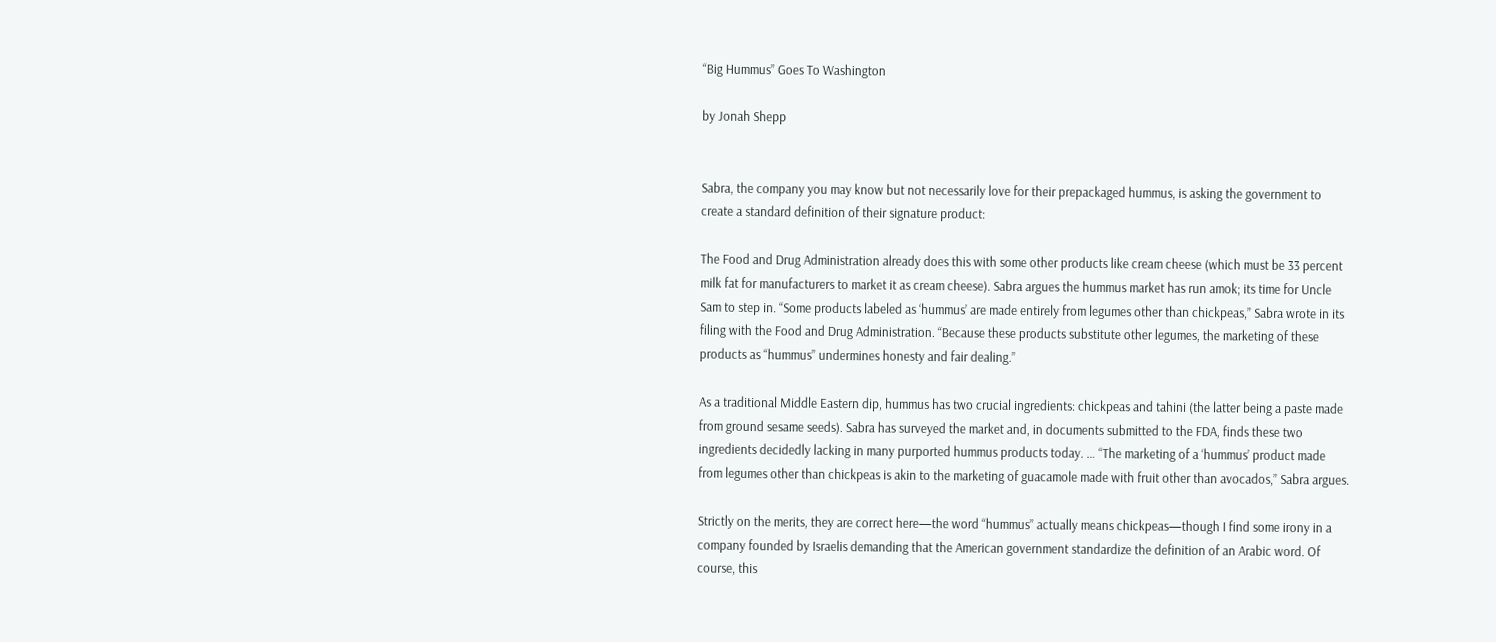“Big Hummus” Goes To Washington

by Jonah Shepp


Sabra, the company you may know but not necessarily love for their prepackaged hummus, is asking the government to create a standard definition of their signature product:

The Food and Drug Administration already does this with some other products like cream cheese (which must be 33 percent milk fat for manufacturers to market it as cream cheese). Sabra argues the hummus market has run amok; its time for Uncle Sam to step in. “Some products labeled as ‘hummus’ are made entirely from legumes other than chickpeas,” Sabra wrote in its filing with the Food and Drug Administration. “Because these products substitute other legumes, the marketing of these products as “hummus” undermines honesty and fair dealing.”

As a traditional Middle Eastern dip, hummus has two crucial ingredients: chickpeas and tahini (the latter being a paste made from ground sesame seeds). Sabra has surveyed the market and, in documents submitted to the FDA, finds these two ingredients decidedly lacking in many purported hummus products today. … “The marketing of a ‘hummus’ product made from legumes other than chickpeas is akin to the marketing of guacamole made with fruit other than avocados,” Sabra argues.

Strictly on the merits, they are correct here—the word “hummus” actually means chickpeas—though I find some irony in a company founded by Israelis demanding that the American government standardize the definition of an Arabic word. Of course, this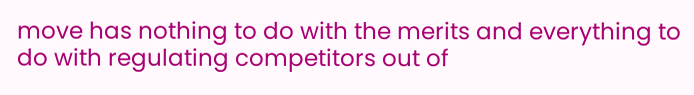move has nothing to do with the merits and everything to do with regulating competitors out of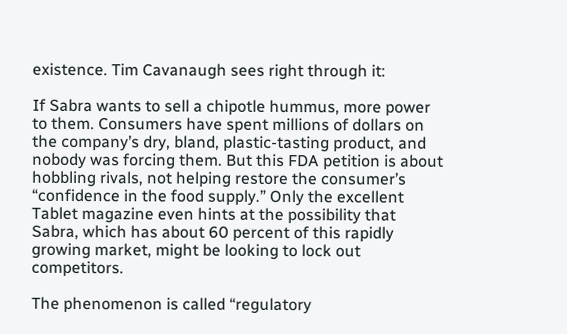existence. Tim Cavanaugh sees right through it:

If Sabra wants to sell a chipotle hummus, more power to them. Consumers have spent millions of dollars on the company’s dry, bland, plastic-tasting product, and nobody was forcing them. But this FDA petition is about hobbling rivals, not helping restore the consumer’s “confidence in the food supply.” Only the excellent Tablet magazine even hints at the possibility that Sabra, which has about 60 percent of this rapidly growing market, might be looking to lock out competitors.

The phenomenon is called “regulatory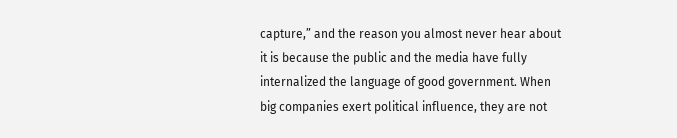capture,” and the reason you almost never hear about it is because the public and the media have fully internalized the language of good government. When big companies exert political influence, they are not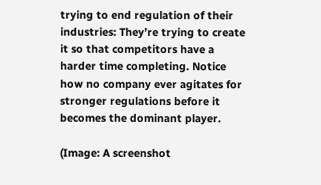trying to end regulation of their industries: They’re trying to create it so that competitors have a harder time completing. Notice how no company ever agitates for stronger regulations before it becomes the dominant player.

(Image: A screenshot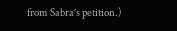from Sabra’s petition.)